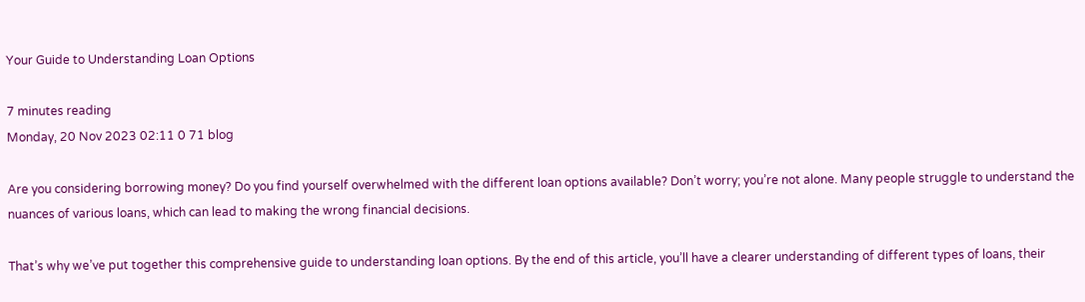Your Guide to Understanding Loan Options

7 minutes reading
Monday, 20 Nov 2023 02:11 0 71 blog

Are you considering borrowing money? Do you find yourself overwhelmed with the different loan options available? Don’t worry; you’re not alone. Many people struggle to understand the nuances of various loans, which can lead to making the wrong financial decisions.

That’s why we’ve put together this comprehensive guide to understanding loan options. By the end of this article, you’ll have a clearer understanding of different types of loans, their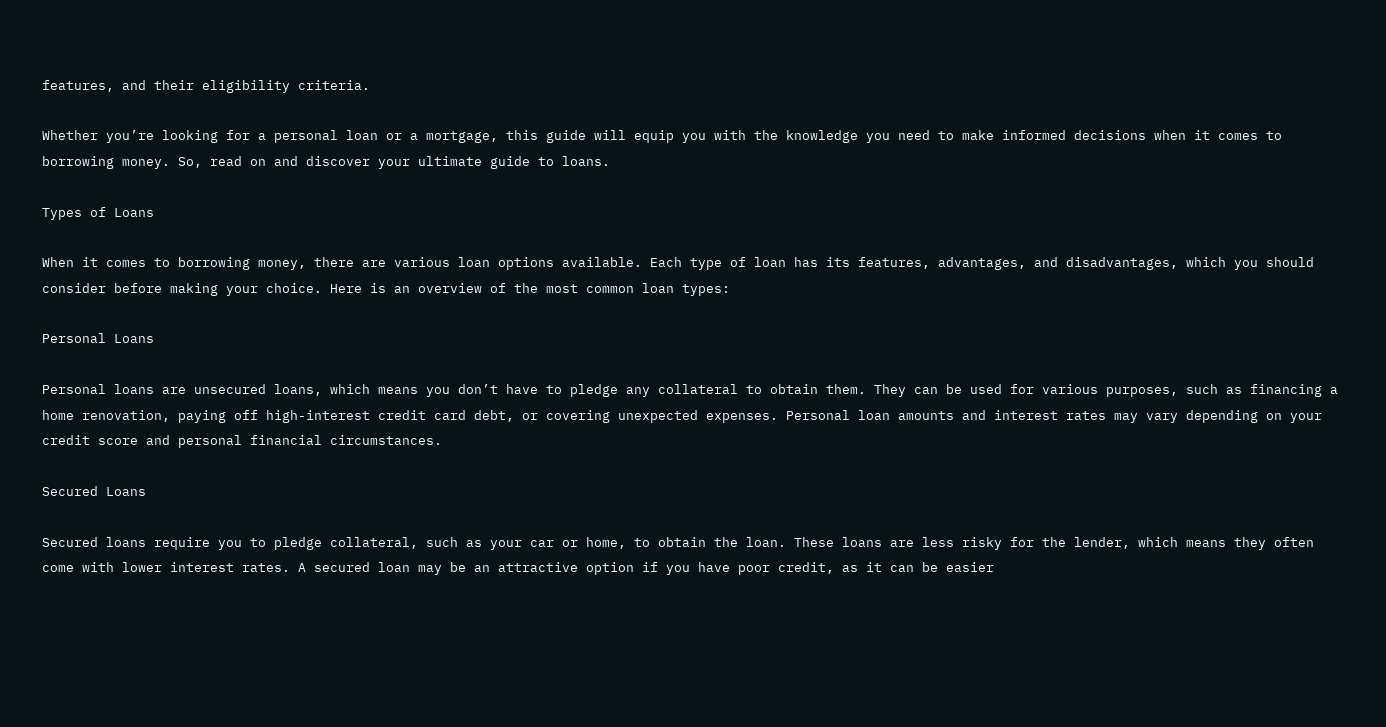features, and their eligibility criteria.

Whether you’re looking for a personal loan or a mortgage, this guide will equip you with the knowledge you need to make informed decisions when it comes to borrowing money. So, read on and discover your ultimate guide to loans.

Types of Loans

When it comes to borrowing money, there are various loan options available. Each type of loan has its features, advantages, and disadvantages, which you should consider before making your choice. Here is an overview of the most common loan types:

Personal Loans

Personal loans are unsecured loans, which means you don’t have to pledge any collateral to obtain them. They can be used for various purposes, such as financing a home renovation, paying off high-interest credit card debt, or covering unexpected expenses. Personal loan amounts and interest rates may vary depending on your credit score and personal financial circumstances.

Secured Loans

Secured loans require you to pledge collateral, such as your car or home, to obtain the loan. These loans are less risky for the lender, which means they often come with lower interest rates. A secured loan may be an attractive option if you have poor credit, as it can be easier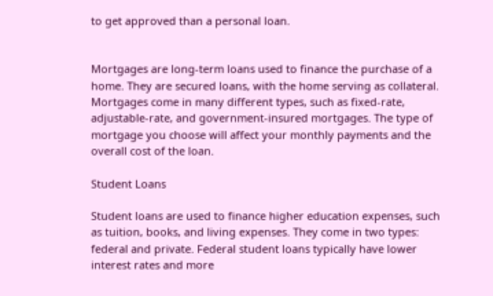to get approved than a personal loan.


Mortgages are long-term loans used to finance the purchase of a home. They are secured loans, with the home serving as collateral. Mortgages come in many different types, such as fixed-rate, adjustable-rate, and government-insured mortgages. The type of mortgage you choose will affect your monthly payments and the overall cost of the loan.

Student Loans

Student loans are used to finance higher education expenses, such as tuition, books, and living expenses. They come in two types: federal and private. Federal student loans typically have lower interest rates and more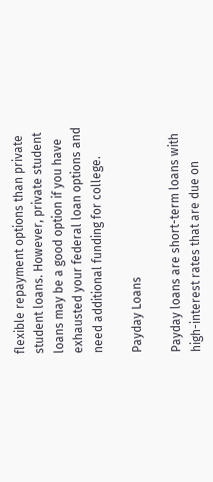flexible repayment options than private student loans. However, private student loans may be a good option if you have exhausted your federal loan options and need additional funding for college.

Payday Loans

Payday loans are short-term loans with high-interest rates that are due on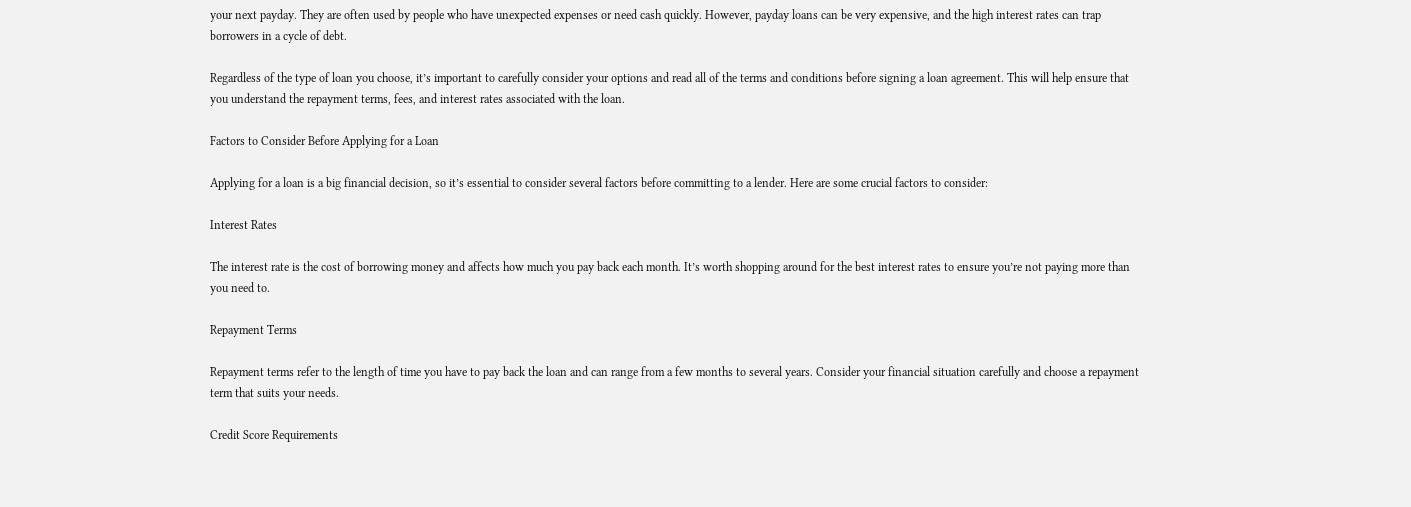your next payday. They are often used by people who have unexpected expenses or need cash quickly. However, payday loans can be very expensive, and the high interest rates can trap borrowers in a cycle of debt.

Regardless of the type of loan you choose, it’s important to carefully consider your options and read all of the terms and conditions before signing a loan agreement. This will help ensure that you understand the repayment terms, fees, and interest rates associated with the loan.

Factors to Consider Before Applying for a Loan

Applying for a loan is a big financial decision, so it’s essential to consider several factors before committing to a lender. Here are some crucial factors to consider:

Interest Rates

The interest rate is the cost of borrowing money and affects how much you pay back each month. It’s worth shopping around for the best interest rates to ensure you’re not paying more than you need to.

Repayment Terms

Repayment terms refer to the length of time you have to pay back the loan and can range from a few months to several years. Consider your financial situation carefully and choose a repayment term that suits your needs.

Credit Score Requirements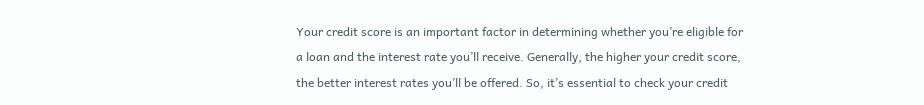Your credit score is an important factor in determining whether you’re eligible for a loan and the interest rate you’ll receive. Generally, the higher your credit score, the better interest rates you’ll be offered. So, it’s essential to check your credit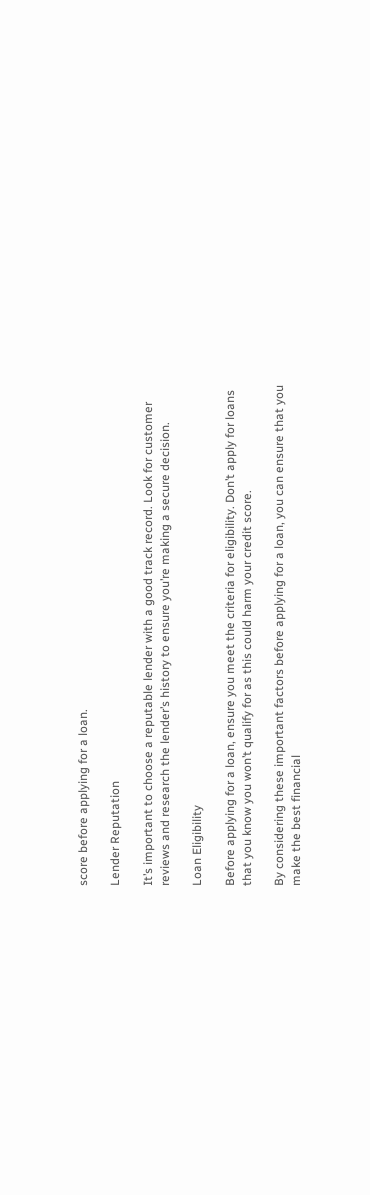score before applying for a loan.

Lender Reputation

It’s important to choose a reputable lender with a good track record. Look for customer reviews and research the lender’s history to ensure you’re making a secure decision.

Loan Eligibility

Before applying for a loan, ensure you meet the criteria for eligibility. Don’t apply for loans that you know you won’t qualify for as this could harm your credit score.

By considering these important factors before applying for a loan, you can ensure that you make the best financial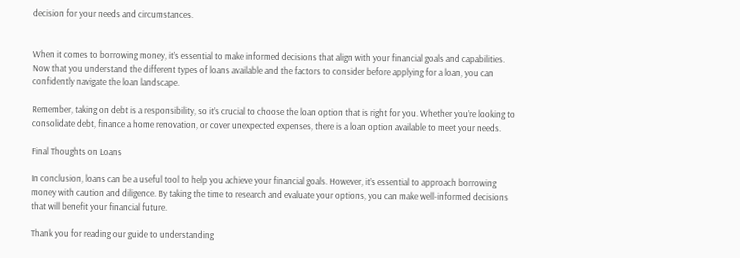decision for your needs and circumstances.


When it comes to borrowing money, it’s essential to make informed decisions that align with your financial goals and capabilities. Now that you understand the different types of loans available and the factors to consider before applying for a loan, you can confidently navigate the loan landscape.

Remember, taking on debt is a responsibility, so it’s crucial to choose the loan option that is right for you. Whether you’re looking to consolidate debt, finance a home renovation, or cover unexpected expenses, there is a loan option available to meet your needs.

Final Thoughts on Loans

In conclusion, loans can be a useful tool to help you achieve your financial goals. However, it’s essential to approach borrowing money with caution and diligence. By taking the time to research and evaluate your options, you can make well-informed decisions that will benefit your financial future.

Thank you for reading our guide to understanding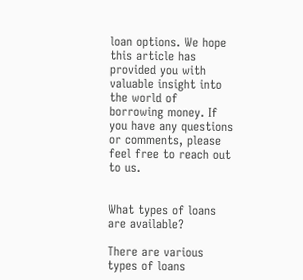loan options. We hope this article has provided you with valuable insight into the world of borrowing money. If you have any questions or comments, please feel free to reach out to us.


What types of loans are available?

There are various types of loans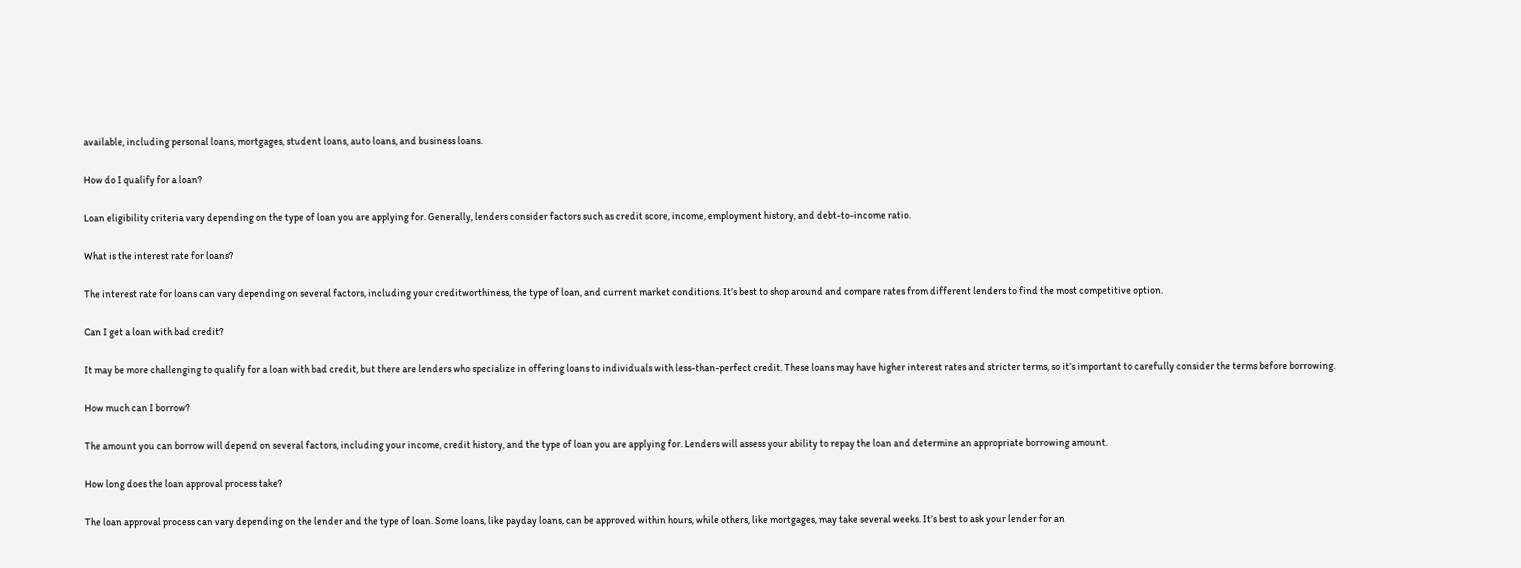available, including personal loans, mortgages, student loans, auto loans, and business loans.

How do I qualify for a loan?

Loan eligibility criteria vary depending on the type of loan you are applying for. Generally, lenders consider factors such as credit score, income, employment history, and debt-to-income ratio.

What is the interest rate for loans?

The interest rate for loans can vary depending on several factors, including your creditworthiness, the type of loan, and current market conditions. It’s best to shop around and compare rates from different lenders to find the most competitive option.

Can I get a loan with bad credit?

It may be more challenging to qualify for a loan with bad credit, but there are lenders who specialize in offering loans to individuals with less-than-perfect credit. These loans may have higher interest rates and stricter terms, so it’s important to carefully consider the terms before borrowing.

How much can I borrow?

The amount you can borrow will depend on several factors, including your income, credit history, and the type of loan you are applying for. Lenders will assess your ability to repay the loan and determine an appropriate borrowing amount.

How long does the loan approval process take?

The loan approval process can vary depending on the lender and the type of loan. Some loans, like payday loans, can be approved within hours, while others, like mortgages, may take several weeks. It’s best to ask your lender for an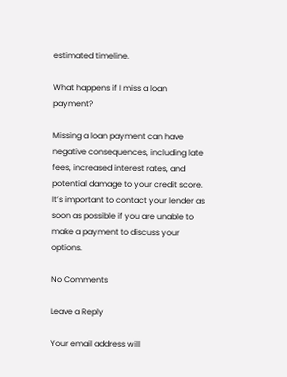estimated timeline.

What happens if I miss a loan payment?

Missing a loan payment can have negative consequences, including late fees, increased interest rates, and potential damage to your credit score. It’s important to contact your lender as soon as possible if you are unable to make a payment to discuss your options.

No Comments

Leave a Reply

Your email address will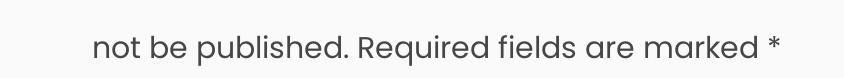not be published. Required fields are marked *